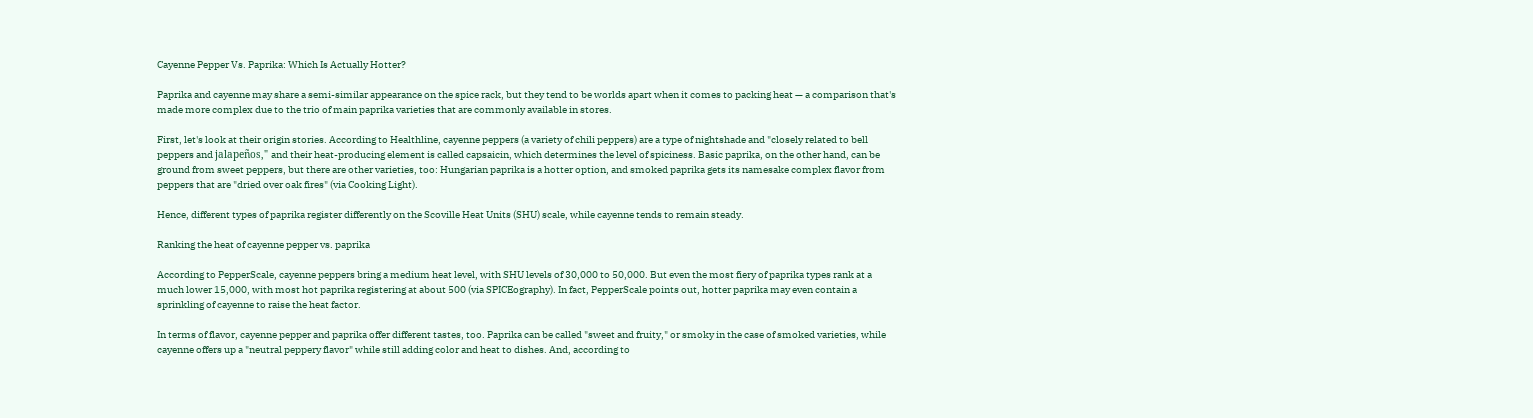Cayenne Pepper Vs. Paprika: Which Is Actually Hotter?

Paprika and cayenne may share a semi-similar appearance on the spice rack, but they tend to be worlds apart when it comes to packing heat — a comparison that's made more complex due to the trio of main paprika varieties that are commonly available in stores.

First, let's look at their origin stories. According to Healthline, cayenne peppers (a variety of chili peppers) are a type of nightshade and "closely related to bell peppers and jalapeños," and their heat-producing element is called capsaicin, which determines the level of spiciness. Basic paprika, on the other hand, can be ground from sweet peppers, but there are other varieties, too: Hungarian paprika is a hotter option, and smoked paprika gets its namesake complex flavor from peppers that are "dried over oak fires" (via Cooking Light).

Hence, different types of paprika register differently on the Scoville Heat Units (SHU) scale, while cayenne tends to remain steady.

Ranking the heat of cayenne pepper vs. paprika

According to PepperScale, cayenne peppers bring a medium heat level, with SHU levels of 30,000 to 50,000. But even the most fiery of paprika types rank at a much lower 15,000, with most hot paprika registering at about 500 (via SPICEography). In fact, PepperScale points out, hotter paprika may even contain a sprinkling of cayenne to raise the heat factor.

In terms of flavor, cayenne pepper and paprika offer different tastes, too. Paprika can be called "sweet and fruity," or smoky in the case of smoked varieties, while cayenne offers up a "neutral peppery flavor" while still adding color and heat to dishes. And, according to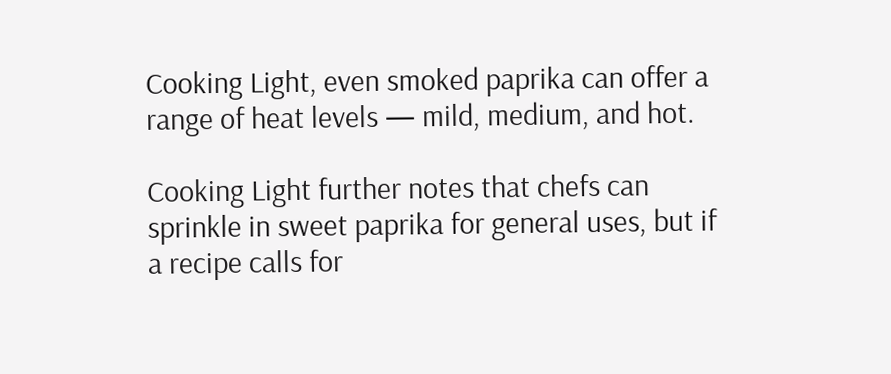Cooking Light, even smoked paprika can offer a range of heat levels — mild, medium, and hot.

Cooking Light further notes that chefs can sprinkle in sweet paprika for general uses, but if a recipe calls for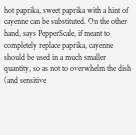hot paprika, sweet paprika with a hint of cayenne can be substituted. On the other hand, says PepperScale, if meant to completely replace paprika, cayenne should be used in a much smaller quantity, so as not to overwhelm the dish (and sensitive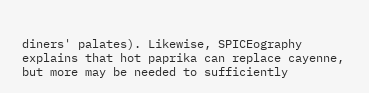diners' palates). Likewise, SPICEography explains that hot paprika can replace cayenne, but more may be needed to sufficiently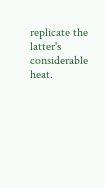replicate the latter's considerable heat.